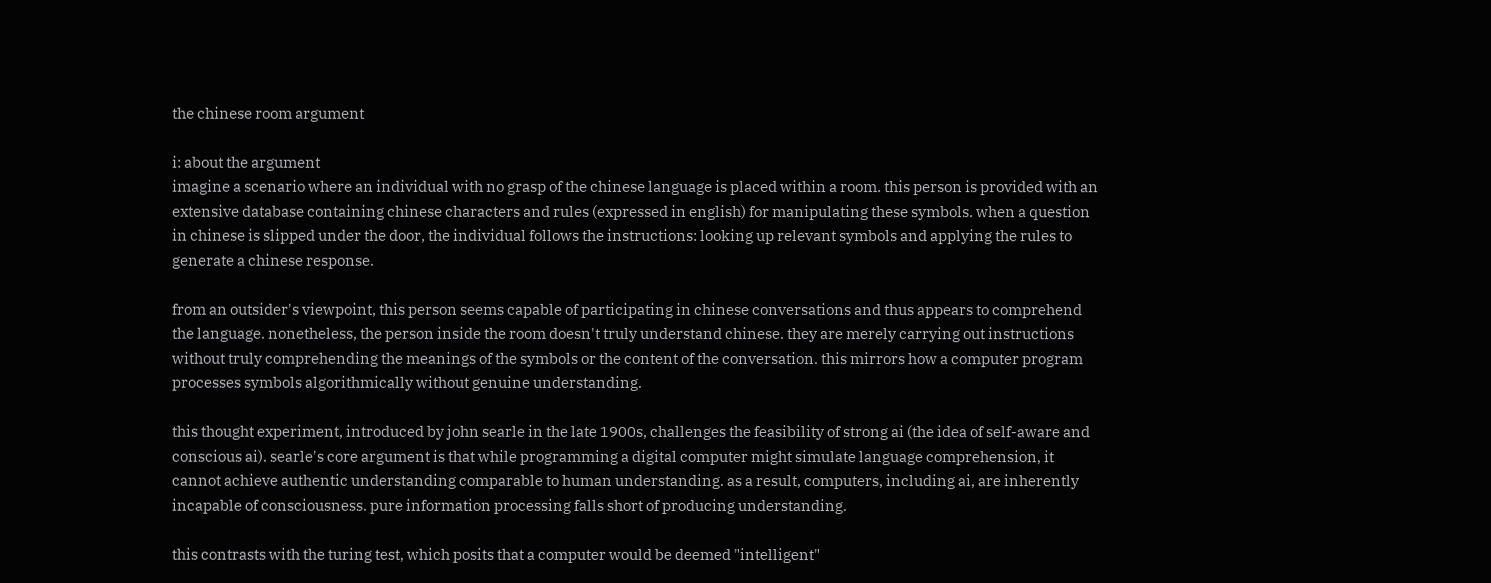the chinese room argument

i: about the argument
imagine a scenario where an individual with no grasp of the chinese language is placed within a room. this person is provided with an extensive database containing chinese characters and rules (expressed in english) for manipulating these symbols. when a question in chinese is slipped under the door, the individual follows the instructions: looking up relevant symbols and applying the rules to generate a chinese response.

from an outsider's viewpoint, this person seems capable of participating in chinese conversations and thus appears to comprehend the language. nonetheless, the person inside the room doesn't truly understand chinese. they are merely carrying out instructions without truly comprehending the meanings of the symbols or the content of the conversation. this mirrors how a computer program processes symbols algorithmically without genuine understanding.

this thought experiment, introduced by john searle in the late 1900s, challenges the feasibility of strong ai (the idea of self-aware and conscious ai). searle's core argument is that while programming a digital computer might simulate language comprehension, it cannot achieve authentic understanding comparable to human understanding. as a result, computers, including ai, are inherently incapable of consciousness. pure information processing falls short of producing understanding.

this contrasts with the turing test, which posits that a computer would be deemed "intelligent"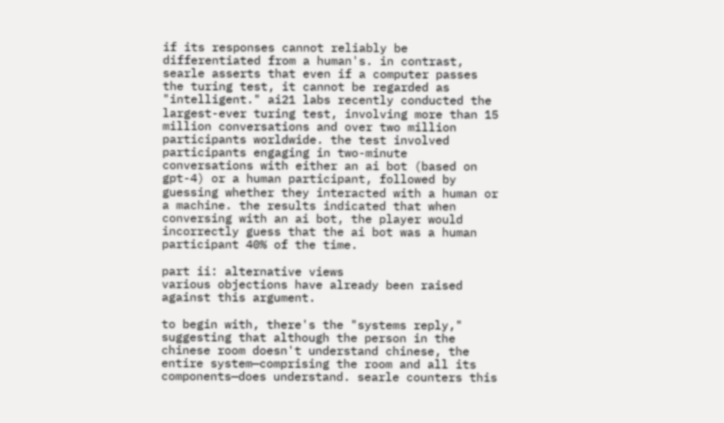if its responses cannot reliably be differentiated from a human's. in contrast, searle asserts that even if a computer passes the turing test, it cannot be regarded as "intelligent." ai21 labs recently conducted the largest-ever turing test, involving more than 15 million conversations and over two million participants worldwide. the test involved participants engaging in two-minute conversations with either an ai bot (based on gpt-4) or a human participant, followed by guessing whether they interacted with a human or a machine. the results indicated that when conversing with an ai bot, the player would incorrectly guess that the ai bot was a human participant 40% of the time.

part ii: alternative views
various objections have already been raised against this argument.

to begin with, there's the "systems reply," suggesting that although the person in the chinese room doesn't understand chinese, the entire system—comprising the room and all its components—does understand. searle counters this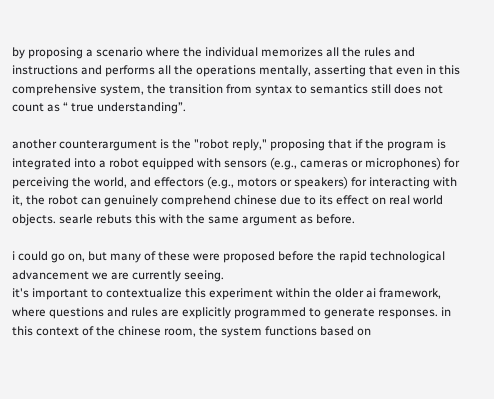by proposing a scenario where the individual memorizes all the rules and instructions and performs all the operations mentally, asserting that even in this comprehensive system, the transition from syntax to semantics still does not count as “ true understanding”.

another counterargument is the "robot reply," proposing that if the program is integrated into a robot equipped with sensors (e.g., cameras or microphones) for perceiving the world, and effectors (e.g., motors or speakers) for interacting with it, the robot can genuinely comprehend chinese due to its effect on real world objects. searle rebuts this with the same argument as before.

i could go on, but many of these were proposed before the rapid technological advancement we are currently seeing.
it's important to contextualize this experiment within the older ai framework, where questions and rules are explicitly programmed to generate responses. in this context of the chinese room, the system functions based on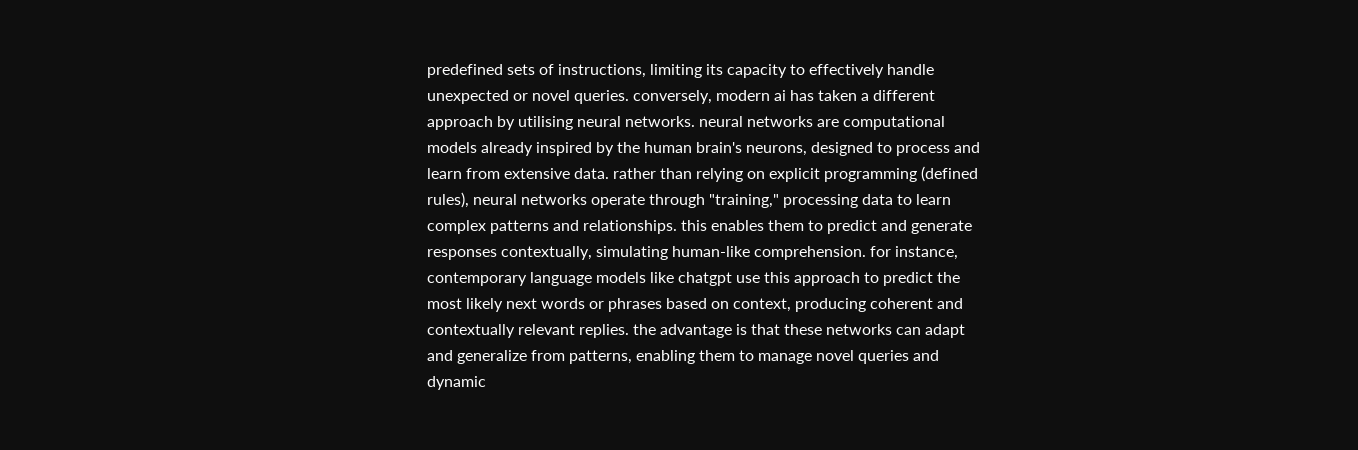predefined sets of instructions, limiting its capacity to effectively handle unexpected or novel queries. conversely, modern ai has taken a different approach by utilising neural networks. neural networks are computational models already inspired by the human brain's neurons, designed to process and learn from extensive data. rather than relying on explicit programming (defined rules), neural networks operate through "training," processing data to learn complex patterns and relationships. this enables them to predict and generate responses contextually, simulating human-like comprehension. for instance, contemporary language models like chatgpt use this approach to predict the most likely next words or phrases based on context, producing coherent and contextually relevant replies. the advantage is that these networks can adapt and generalize from patterns, enabling them to manage novel queries and dynamic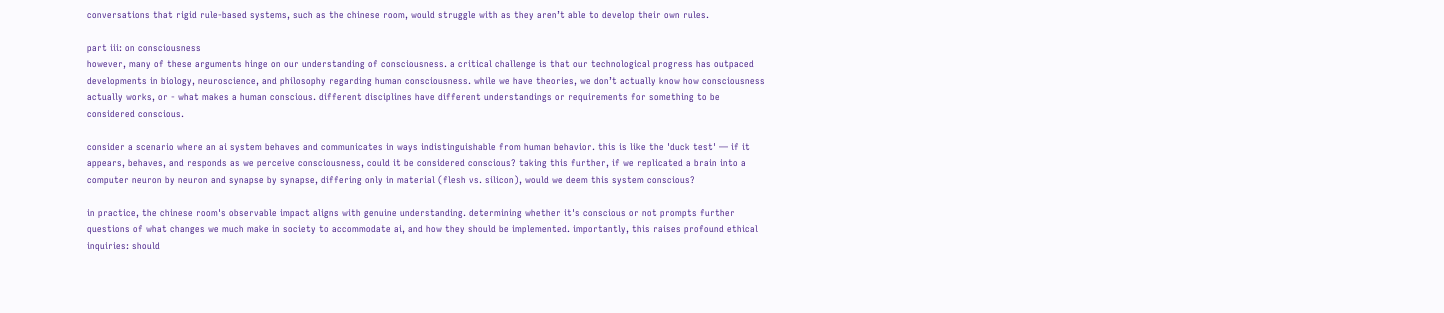conversations that rigid rule-based systems, such as the chinese room, would struggle with as they aren’t able to develop their own rules.

part iii: on consciousness
however, many of these arguments hinge on our understanding of consciousness. a critical challenge is that our technological progress has outpaced developments in biology, neuroscience, and philosophy regarding human consciousness. while we have theories, we don’t actually know how consciousness actually works, or - what makes a human conscious. different disciplines have different understandings or requirements for something to be considered conscious.

consider a scenario where an ai system behaves and communicates in ways indistinguishable from human behavior. this is like the 'duck test' — if it appears, behaves, and responds as we perceive consciousness, could it be considered conscious? taking this further, if we replicated a brain into a computer neuron by neuron and synapse by synapse, differing only in material (flesh vs. silicon), would we deem this system conscious?

in practice, the chinese room's observable impact aligns with genuine understanding. determining whether it's conscious or not prompts further questions of what changes we much make in society to accommodate ai, and how they should be implemented. importantly, this raises profound ethical inquiries: should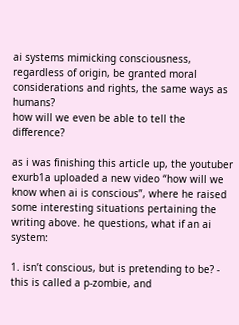ai systems mimicking consciousness, regardless of origin, be granted moral considerations and rights, the same ways as humans?
how will we even be able to tell the difference?

as i was finishing this article up, the youtuber exurb1a uploaded a new video “how will we know when ai is conscious”, where he raised some interesting situations pertaining the writing above. he questions, what if an ai system:

1. isn’t conscious, but is pretending to be? - this is called a p-zombie, and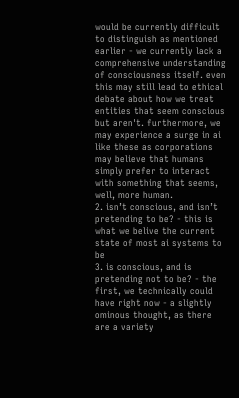would be currently difficult to distinguish as mentioned earlier - we currently lack a comprehensive understanding of consciousness itself. even this may still lead to ethical debate about how we treat entities that seem conscious but aren't. furthermore, we may experience a surge in ai like these as corporations may believe that humans simply prefer to interact with something that seems, well, more human.
2. isn’t conscious, and isn’t pretending to be? - this is what we belive the current state of most ai systems to be
3. is conscious, and is pretending not to be? - the first, we technically could have right now - a slightly ominous thought, as there are a variety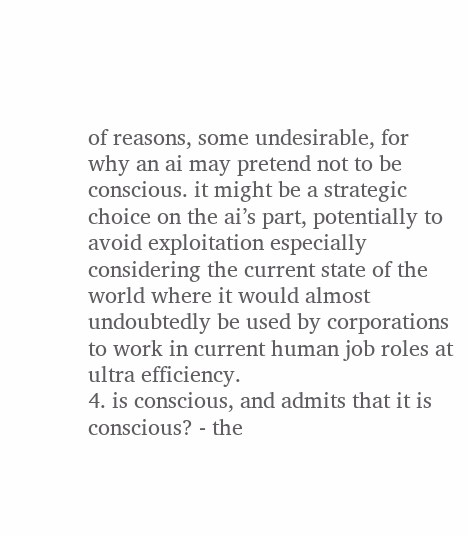of reasons, some undesirable, for why an ai may pretend not to be conscious. it might be a strategic choice on the ai’s part, potentially to avoid exploitation especially considering the current state of the world where it would almost undoubtedly be used by corporations to work in current human job roles at ultra efficiency.
4. is conscious, and admits that it is conscious? - the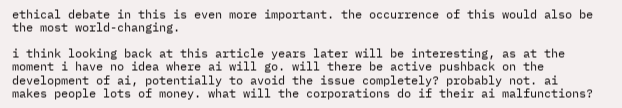ethical debate in this is even more important. the occurrence of this would also be the most world-changing.

i think looking back at this article years later will be interesting, as at the moment i have no idea where ai will go. will there be active pushback on the development of ai, potentially to avoid the issue completely? probably not. ai makes people lots of money. what will the corporations do if their ai malfunctions?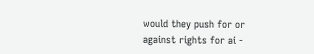would they push for or against rights for ai -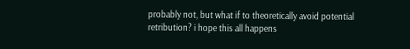probably not, but what if to theoretically avoid potential retribution? i hope this all happens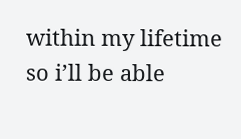within my lifetime so i’ll be able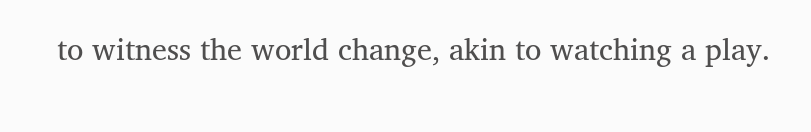to witness the world change, akin to watching a play.